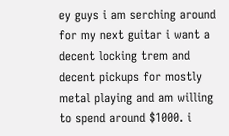ey guys i am serching around for my next guitar i want a decent locking trem and decent pickups for mostly metal playing and am willing to spend around $1000. i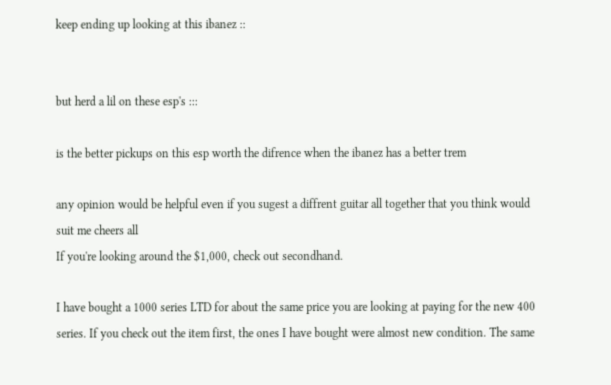keep ending up looking at this ibanez ::


but herd a lil on these esp's :::

is the better pickups on this esp worth the difrence when the ibanez has a better trem

any opinion would be helpful even if you sugest a diffrent guitar all together that you think would suit me cheers all
If you're looking around the $1,000, check out secondhand.

I have bought a 1000 series LTD for about the same price you are looking at paying for the new 400 series. If you check out the item first, the ones I have bought were almost new condition. The same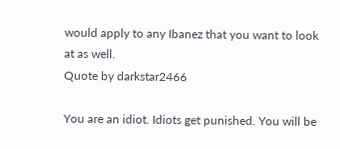would apply to any Ibanez that you want to look at as well.
Quote by darkstar2466

You are an idiot. Idiots get punished. You will be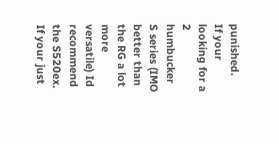punished.
If your looking for a 2 humbucker S series (IMO better than the RG a lot more versatile) Id recommend the S520ex. If your just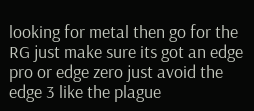looking for metal then go for the RG just make sure its got an edge pro or edge zero just avoid the edge 3 like the plague